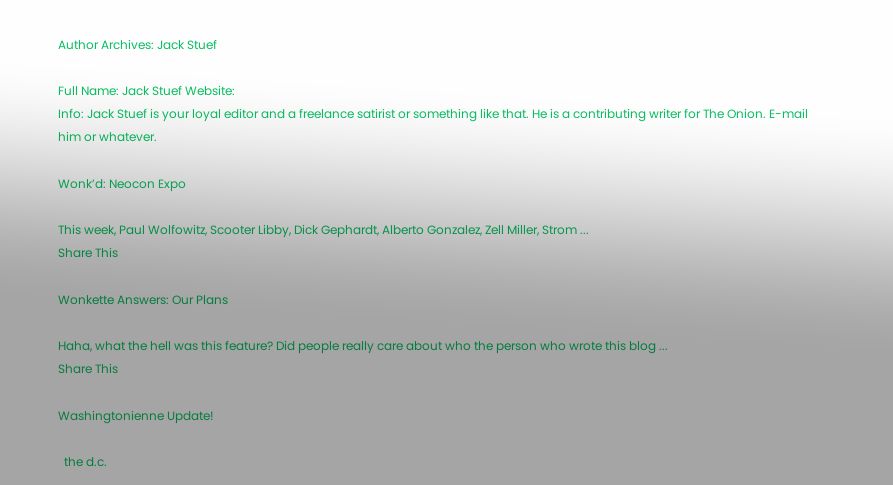Author Archives: Jack Stuef

Full Name: Jack Stuef Website:
Info: Jack Stuef is your loyal editor and a freelance satirist or something like that. He is a contributing writer for The Onion. E-mail him or whatever.

Wonk’d: Neocon Expo

This week, Paul Wolfowitz, Scooter Libby, Dick Gephardt, Alberto Gonzalez, Zell Miller, Strom ...
Share This

Wonkette Answers: Our Plans

Haha, what the hell was this feature? Did people really care about who the person who wrote this blog ...
Share This

Washingtonienne Update!

  the d.c.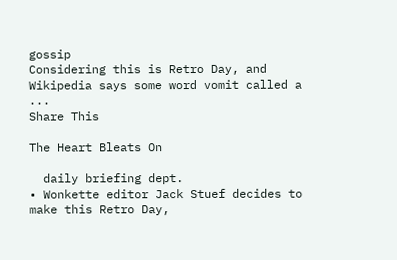gossip
Considering this is Retro Day, and Wikipedia says some word vomit called a ...
Share This

The Heart Bleats On

  daily briefing dept.
• Wonkette editor Jack Stuef decides to make this Retro Day,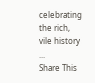celebrating the rich, vile history ...
Share This